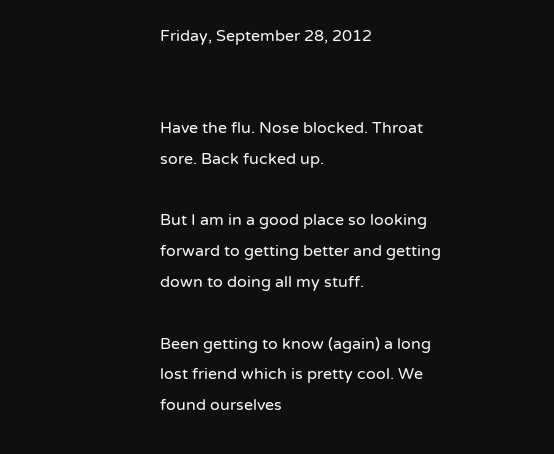Friday, September 28, 2012


Have the flu. Nose blocked. Throat sore. Back fucked up.

But I am in a good place so looking forward to getting better and getting down to doing all my stuff.

Been getting to know (again) a long lost friend which is pretty cool. We found ourselves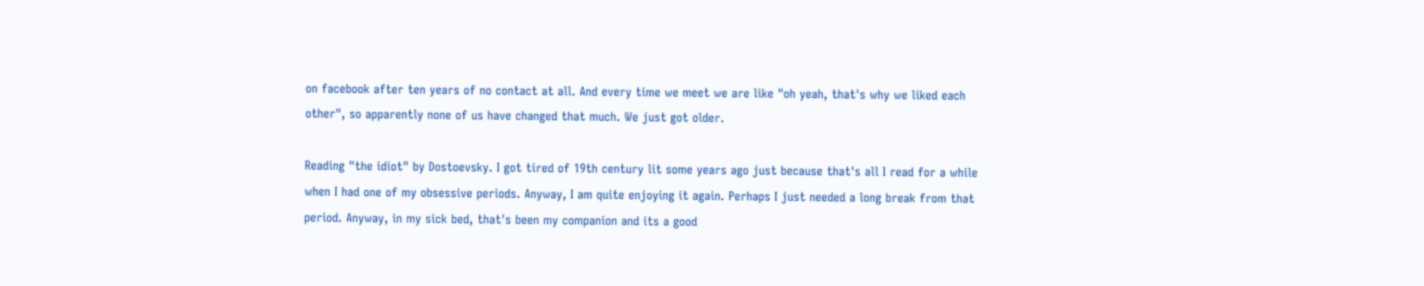on facebook after ten years of no contact at all. And every time we meet we are like "oh yeah, that's why we liked each other", so apparently none of us have changed that much. We just got older.

Reading "the idiot" by Dostoevsky. I got tired of 19th century lit some years ago just because that's all I read for a while when I had one of my obsessive periods. Anyway, I am quite enjoying it again. Perhaps I just needed a long break from that period. Anyway, in my sick bed, that's been my companion and its a good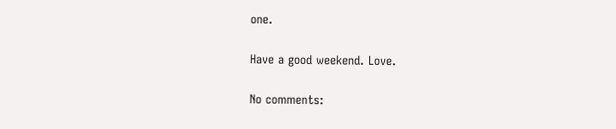one.

Have a good weekend. Love.

No comments: